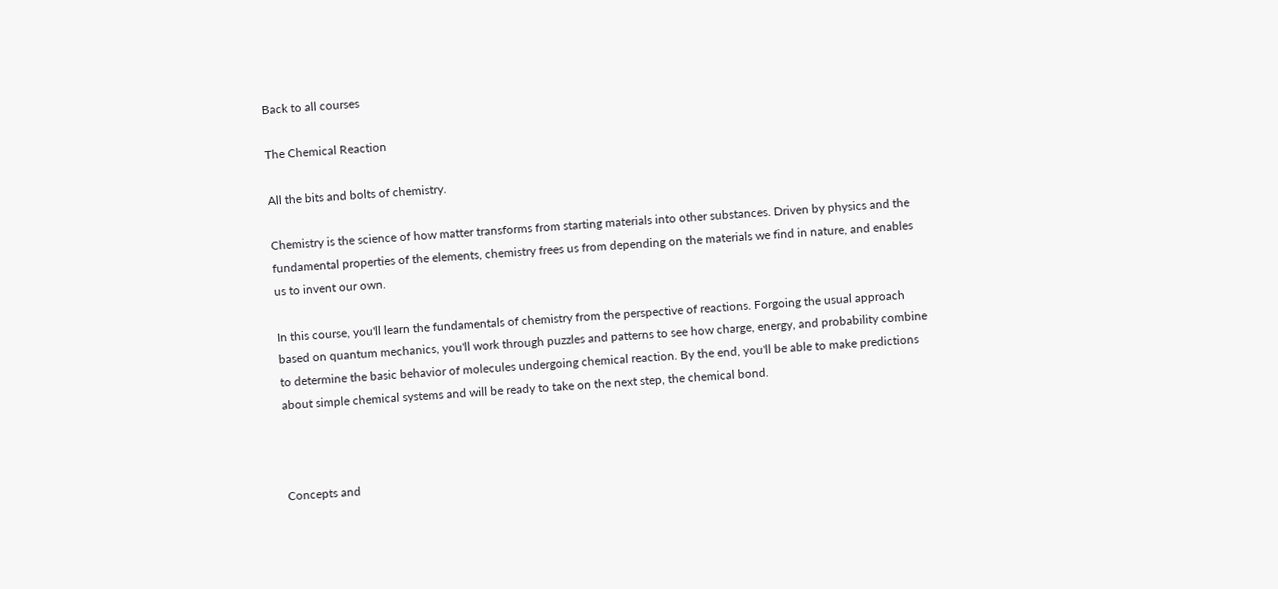Back to all courses

The Chemical Reaction

All the bits and bolts of chemistry.

Chemistry is the science of how matter transforms from starting materials into other substances. Driven by physics and the fundamental properties of the elements, chemistry frees us from depending on the materials we find in nature, and enables us to invent our own.

In this course, you'll learn the fundamentals of chemistry from the perspective of reactions. Forgoing the usual approach based on quantum mechanics, you'll work through puzzles and patterns to see how charge, energy, and probability combine to determine the basic behavior of molecules undergoing chemical reaction. By the end, you'll be able to make predictions about simple chemical systems and will be ready to take on the next step, the chemical bond.



Concepts and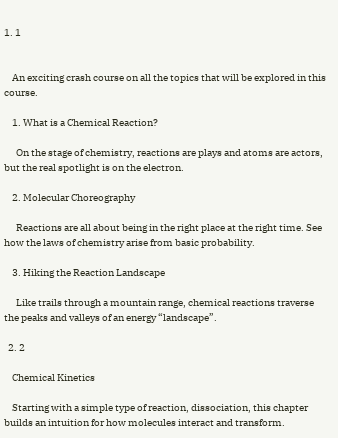1. 1


    An exciting crash course on all the topics that will be explored in this course.

    1. What is a Chemical Reaction?

      On the stage of chemistry, reactions are plays and atoms are actors, but the real spotlight is on the electron.

    2. Molecular Choreography

      Reactions are all about being in the right place at the right time. See how the laws of chemistry arise from basic probability.

    3. Hiking the Reaction Landscape

      Like trails through a mountain range, chemical reactions traverse the peaks and valleys of an energy “landscape”.

  2. 2

    Chemical Kinetics

    Starting with a simple type of reaction, dissociation, this chapter builds an intuition for how molecules interact and transform.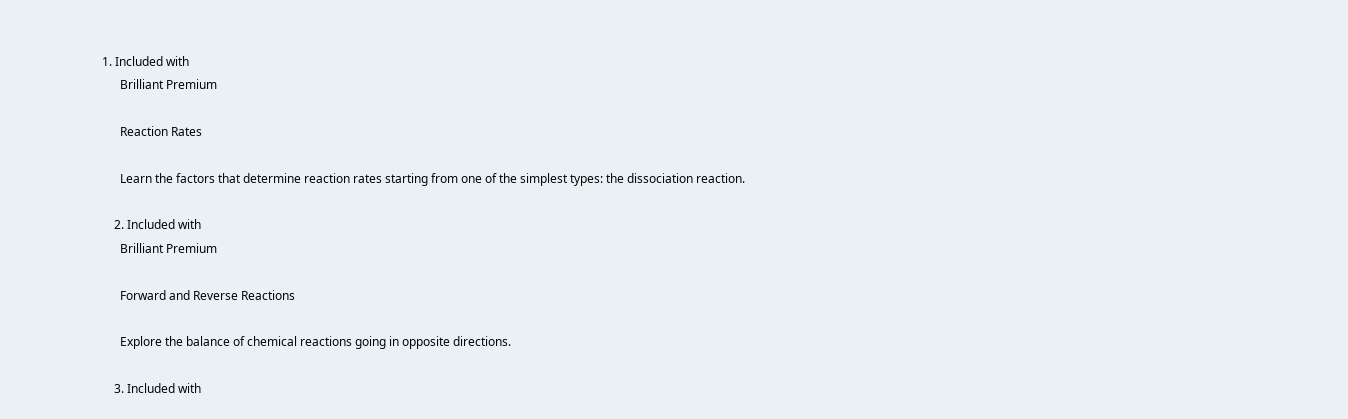1. Included with
      Brilliant Premium

      Reaction Rates

      Learn the factors that determine reaction rates starting from one of the simplest types: the dissociation reaction.

    2. Included with
      Brilliant Premium

      Forward and Reverse Reactions

      Explore the balance of chemical reactions going in opposite directions.

    3. Included with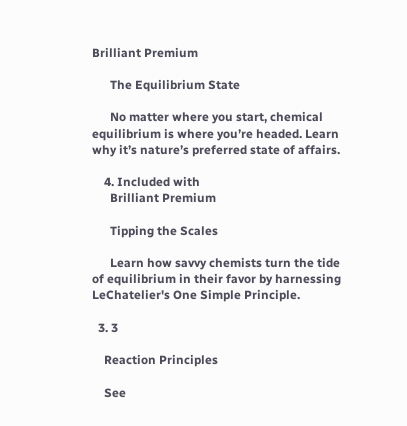Brilliant Premium

      The Equilibrium State

      No matter where you start, chemical equilibrium is where you’re headed. Learn why it’s nature’s preferred state of affairs.

    4. Included with
      Brilliant Premium

      Tipping the Scales

      Learn how savvy chemists turn the tide of equilibrium in their favor by harnessing LeChatelier's One Simple Principle.

  3. 3

    Reaction Principles

    See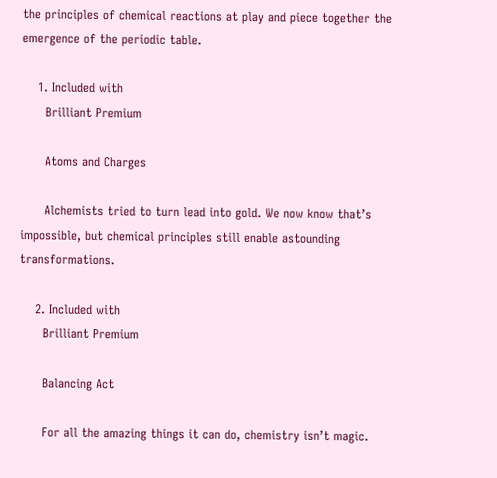the principles of chemical reactions at play and piece together the emergence of the periodic table.

    1. Included with
      Brilliant Premium

      Atoms and Charges

      Alchemists tried to turn lead into gold. We now know that’s impossible, but chemical principles still enable astounding transformations.

    2. Included with
      Brilliant Premium

      Balancing Act

      For all the amazing things it can do, chemistry isn’t magic.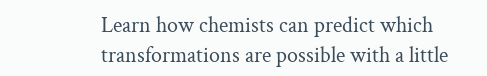Learn how chemists can predict which transformations are possible with a little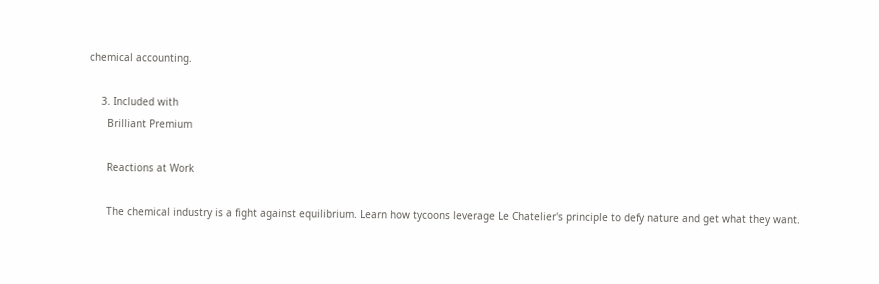chemical accounting.

    3. Included with
      Brilliant Premium

      Reactions at Work

      The chemical industry is a fight against equilibrium. Learn how tycoons leverage Le Chatelier's principle to defy nature and get what they want.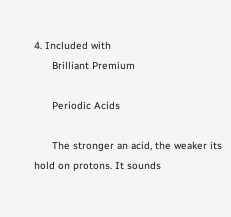4. Included with
      Brilliant Premium

      Periodic Acids

      The stronger an acid, the weaker its hold on protons. It sounds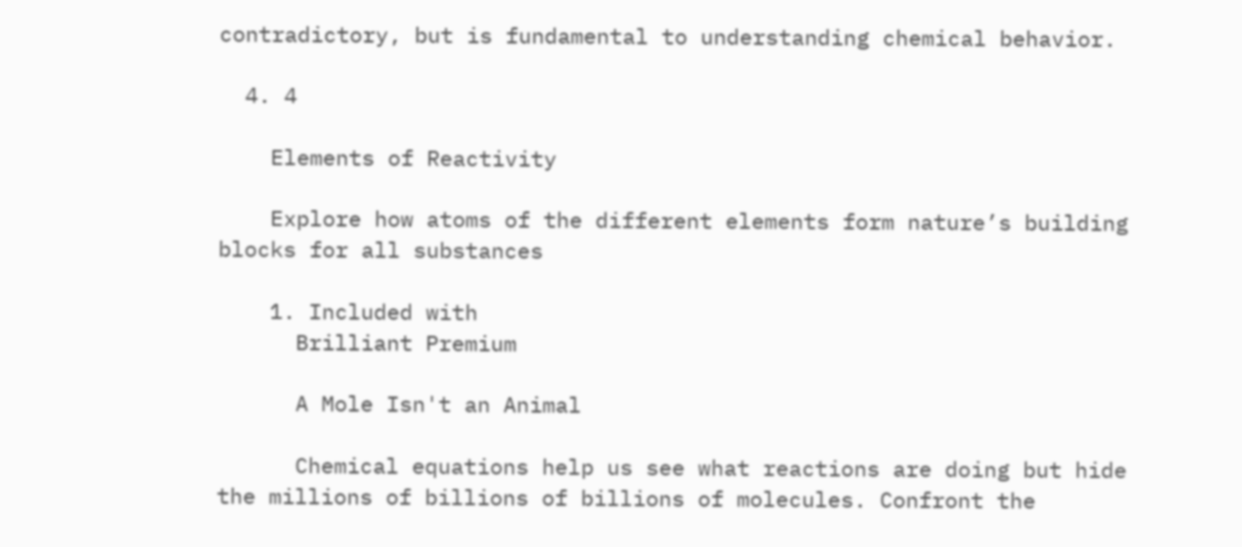contradictory, but is fundamental to understanding chemical behavior.

  4. 4

    Elements of Reactivity

    Explore how atoms of the different elements form nature’s building blocks for all substances

    1. Included with
      Brilliant Premium

      A Mole Isn't an Animal

      Chemical equations help us see what reactions are doing but hide the millions of billions of billions of molecules. Confront the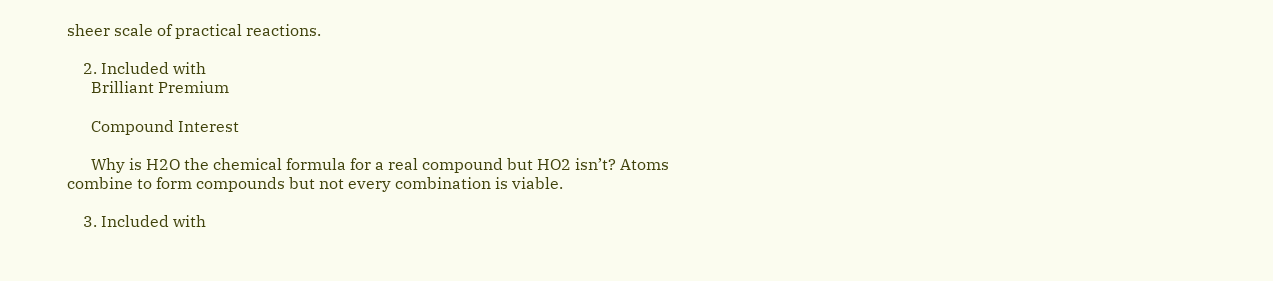sheer scale of practical reactions.

    2. Included with
      Brilliant Premium

      Compound Interest

      Why is H2O the chemical formula for a real compound but HO2 isn’t? Atoms combine to form compounds but not every combination is viable.

    3. Included with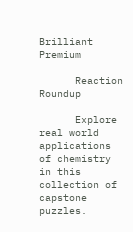Brilliant Premium

      Reaction Roundup

      Explore real world applications of chemistry in this collection of capstone puzzles.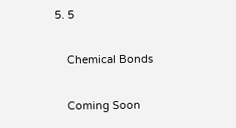5. 5

    Chemical Bonds

    Coming Soon